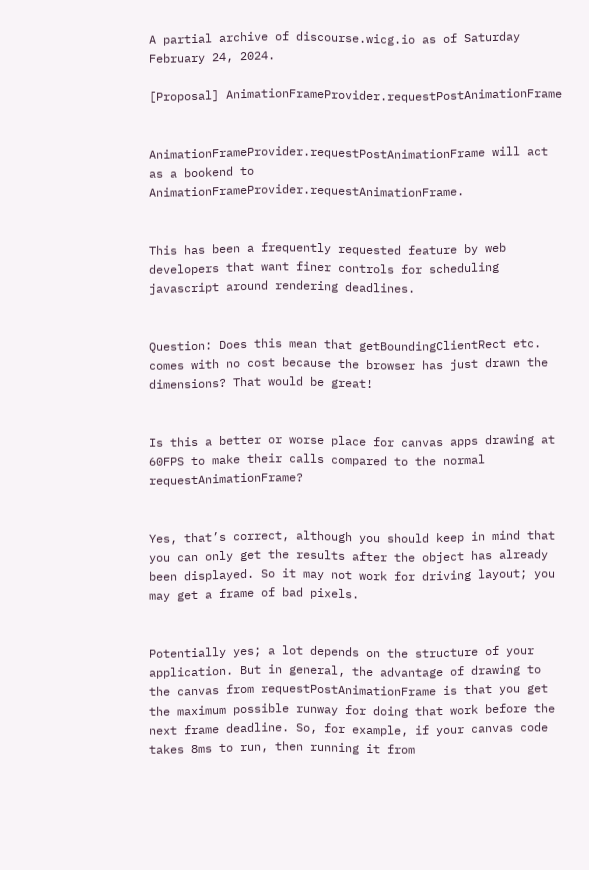A partial archive of discourse.wicg.io as of Saturday February 24, 2024.

[Proposal] AnimationFrameProvider.requestPostAnimationFrame


AnimationFrameProvider.requestPostAnimationFrame will act as a bookend to AnimationFrameProvider.requestAnimationFrame.


This has been a frequently requested feature by web developers that want finer controls for scheduling javascript around rendering deadlines.


Question: Does this mean that getBoundingClientRect etc. comes with no cost because the browser has just drawn the dimensions? That would be great!


Is this a better or worse place for canvas apps drawing at 60FPS to make their calls compared to the normal requestAnimationFrame?


Yes, that’s correct, although you should keep in mind that you can only get the results after the object has already been displayed. So it may not work for driving layout; you may get a frame of bad pixels.


Potentially yes; a lot depends on the structure of your application. But in general, the advantage of drawing to the canvas from requestPostAnimationFrame is that you get the maximum possible runway for doing that work before the next frame deadline. So, for example, if your canvas code takes 8ms to run, then running it from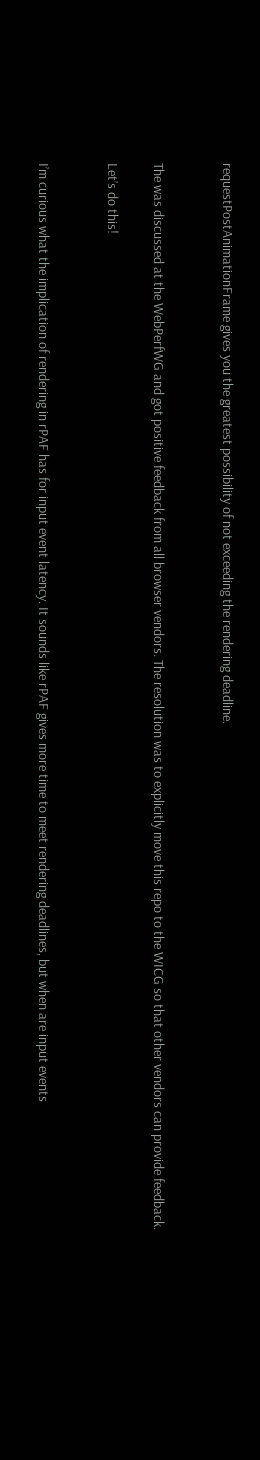requestPostAnimationFrame gives you the greatest possibility of not exceeding the rendering deadline.


The was discussed at the WebPerfWG and got positive feedback from all browser vendors. The resolution was to explicitly move this repo to the WICG so that other vendors can provide feedback.

Let’s do this!


I’m curious what the implication of rendering in rPAF has for input event latency. It sounds like rPAF gives more time to meet rendering deadlines, but when are input events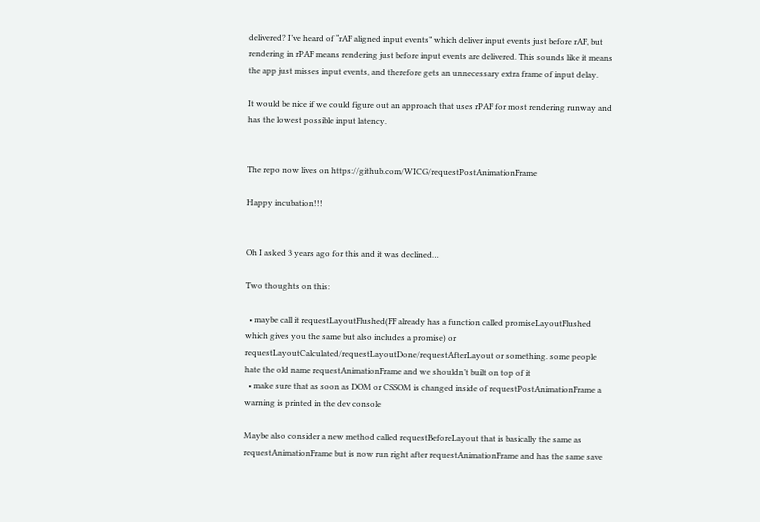delivered? I’ve heard of “rAF aligned input events” which deliver input events just before rAF, but rendering in rPAF means rendering just before input events are delivered. This sounds like it means the app just misses input events, and therefore gets an unnecessary extra frame of input delay.

It would be nice if we could figure out an approach that uses rPAF for most rendering runway and has the lowest possible input latency.


The repo now lives on https://github.com/WICG/requestPostAnimationFrame

Happy incubation!!!


Oh I asked 3 years ago for this and it was declined…

Two thoughts on this:

  • maybe call it requestLayoutFlushed(FF already has a function called promiseLayoutFlushed which gives you the same but also includes a promise) or requestLayoutCalculated/requestLayoutDone/requestAfterLayout or something. some people hate the old name requestAnimationFrame and we shouldn’t built on top of it
  • make sure that as soon as DOM or CSSOM is changed inside of requestPostAnimationFrame a warning is printed in the dev console

Maybe also consider a new method called requestBeforeLayout that is basically the same as requestAnimationFrame but is now run right after requestAnimationFrame and has the same save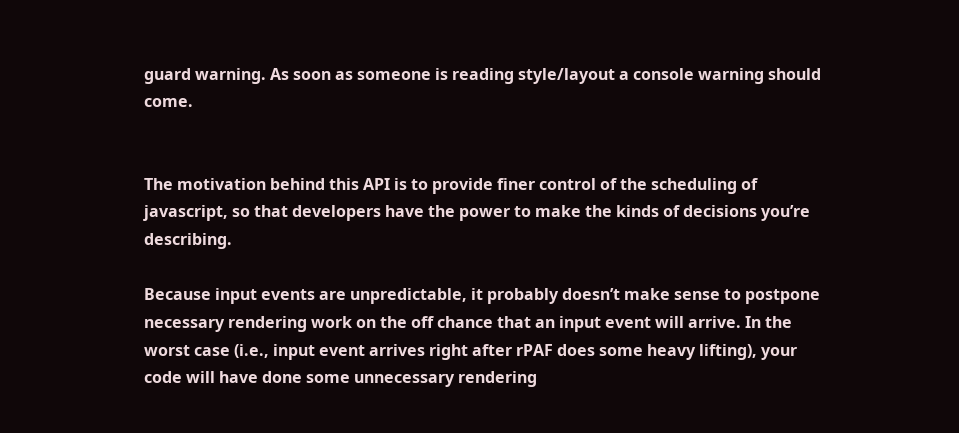guard warning. As soon as someone is reading style/layout a console warning should come.


The motivation behind this API is to provide finer control of the scheduling of javascript, so that developers have the power to make the kinds of decisions you’re describing.

Because input events are unpredictable, it probably doesn’t make sense to postpone necessary rendering work on the off chance that an input event will arrive. In the worst case (i.e., input event arrives right after rPAF does some heavy lifting), your code will have done some unnecessary rendering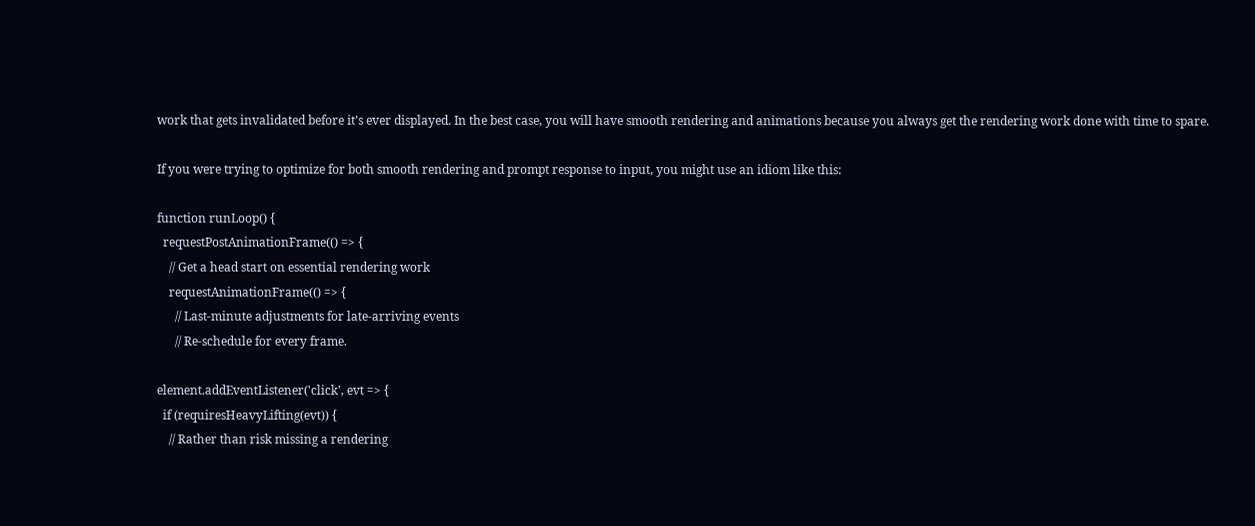work that gets invalidated before it’s ever displayed. In the best case, you will have smooth rendering and animations because you always get the rendering work done with time to spare.

If you were trying to optimize for both smooth rendering and prompt response to input, you might use an idiom like this:

function runLoop() {
  requestPostAnimationFrame(() => {
    // Get a head start on essential rendering work
    requestAnimationFrame(() => {
      // Last-minute adjustments for late-arriving events
      // Re-schedule for every frame.

element.addEventListener('click', evt => {
  if (requiresHeavyLifting(evt)) {
    // Rather than risk missing a rendering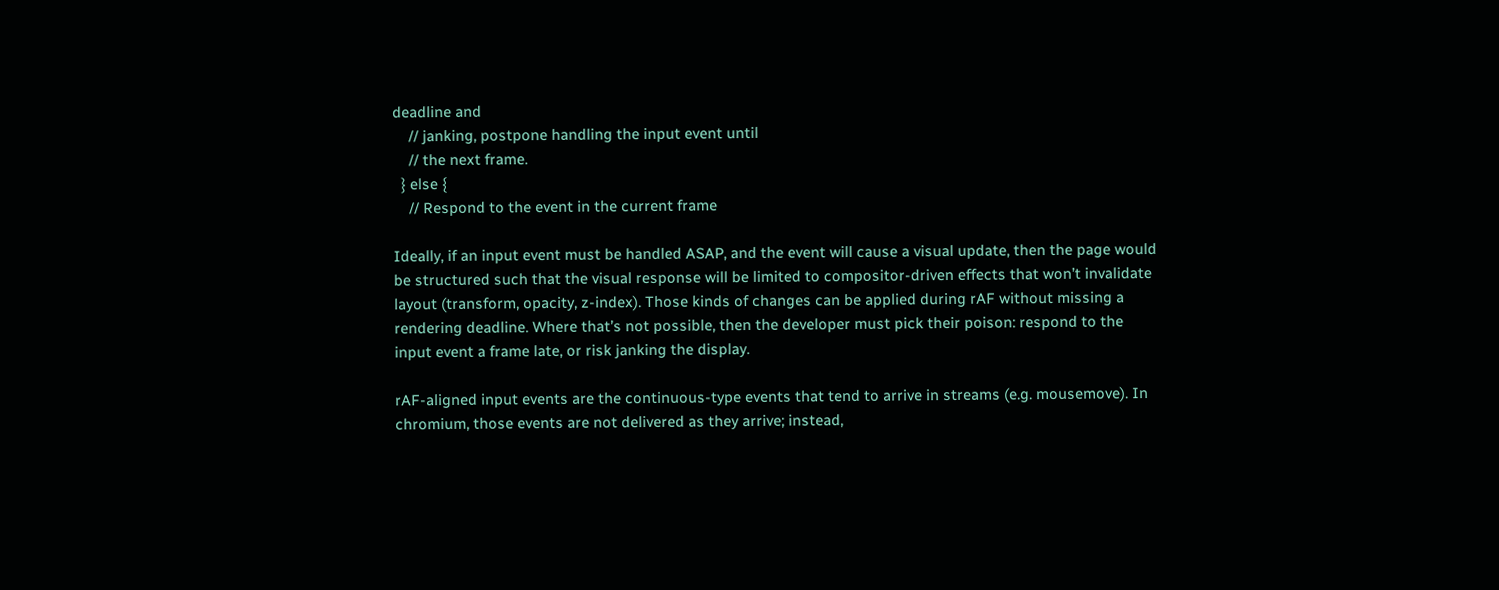deadline and
    // janking, postpone handling the input event until
    // the next frame.
  } else {
    // Respond to the event in the current frame

Ideally, if an input event must be handled ASAP, and the event will cause a visual update, then the page would be structured such that the visual response will be limited to compositor-driven effects that won’t invalidate layout (transform, opacity, z-index). Those kinds of changes can be applied during rAF without missing a rendering deadline. Where that’s not possible, then the developer must pick their poison: respond to the input event a frame late, or risk janking the display.

rAF-aligned input events are the continuous-type events that tend to arrive in streams (e.g. mousemove). In chromium, those events are not delivered as they arrive; instead,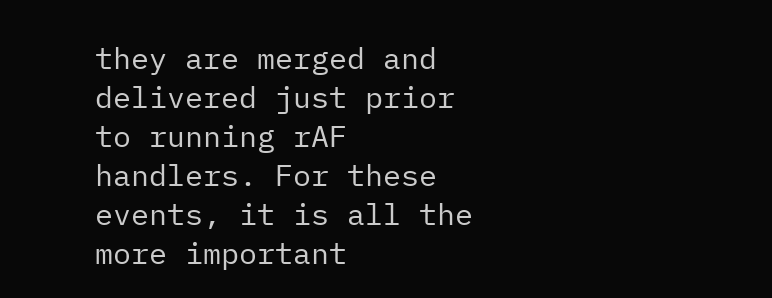they are merged and delivered just prior to running rAF handlers. For these events, it is all the more important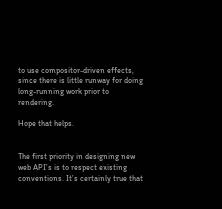to use compositor-driven effects, since there is little runway for doing long-running work prior to rendering.

Hope that helps.


The first priority in designing new web API’s is to respect existing conventions. It’s certainly true that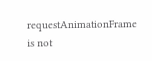requestAnimationFrame is not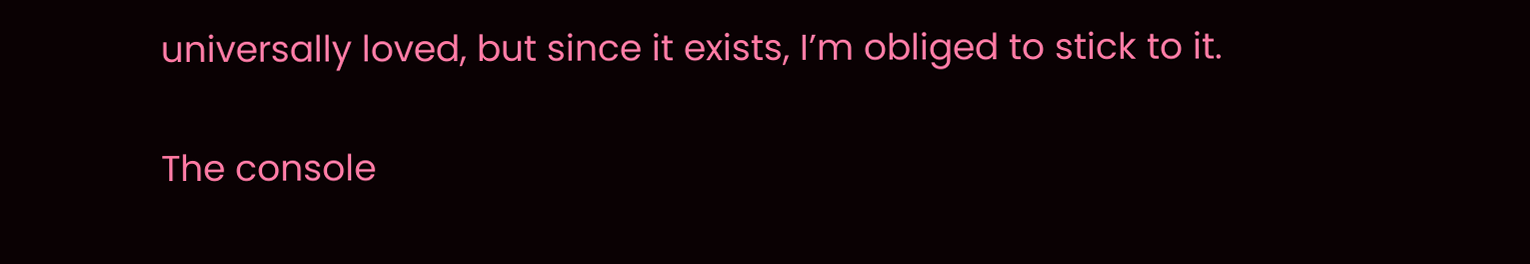universally loved, but since it exists, I’m obliged to stick to it.

The console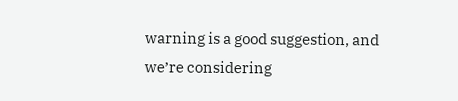warning is a good suggestion, and we’re considering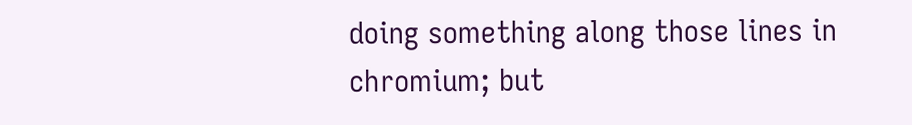doing something along those lines in chromium; but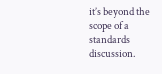it’s beyond the scope of a standards discussion.